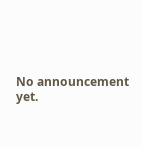No announcement yet.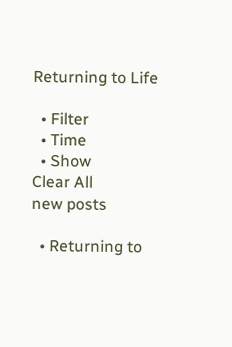Returning to Life

  • Filter
  • Time
  • Show
Clear All
new posts

  • Returning to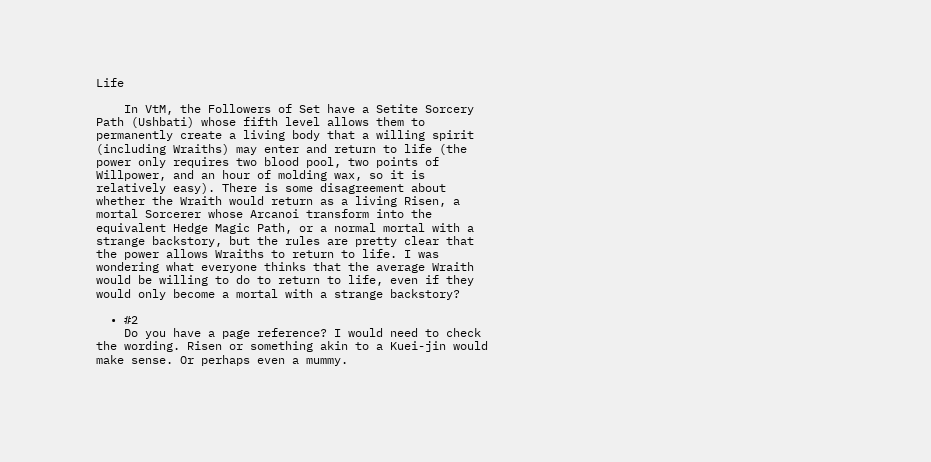Life

    In VtM, the Followers of Set have a Setite Sorcery Path (Ushbati) whose fifth level allows them to permanently create a living body that a willing spirit (including Wraiths) may enter and return to life (the power only requires two blood pool, two points of Willpower, and an hour of molding wax, so it is relatively easy). There is some disagreement about whether the Wraith would return as a living Risen, a mortal Sorcerer whose Arcanoi transform into the equivalent Hedge Magic Path, or a normal mortal with a strange backstory, but the rules are pretty clear that the power allows Wraiths to return to life. I was wondering what everyone thinks that the average Wraith would be willing to do to return to life, even if they would only become a mortal with a strange backstory?

  • #2
    Do you have a page reference? I would need to check the wording. Risen or something akin to a Kuei-jin would make sense. Or perhaps even a mummy.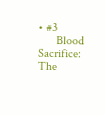• #3
      Blood Sacrifice: The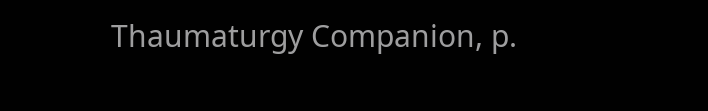Thaumaturgy Companion, p.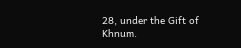28, under the Gift of Khnum.